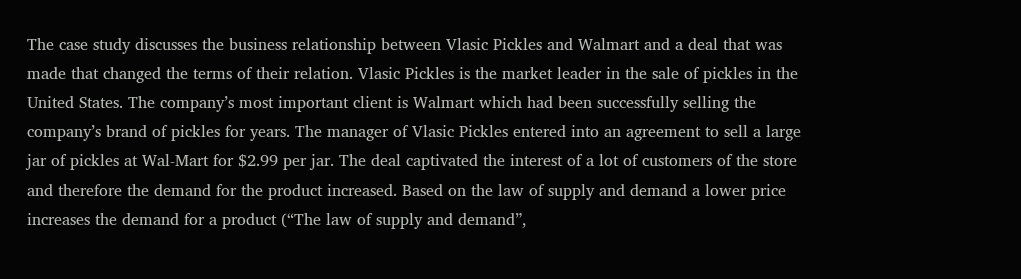The case study discusses the business relationship between Vlasic Pickles and Walmart and a deal that was made that changed the terms of their relation. Vlasic Pickles is the market leader in the sale of pickles in the United States. The company’s most important client is Walmart which had been successfully selling the company’s brand of pickles for years. The manager of Vlasic Pickles entered into an agreement to sell a large jar of pickles at Wal-Mart for $2.99 per jar. The deal captivated the interest of a lot of customers of the store and therefore the demand for the product increased. Based on the law of supply and demand a lower price increases the demand for a product (“The law of supply and demand”,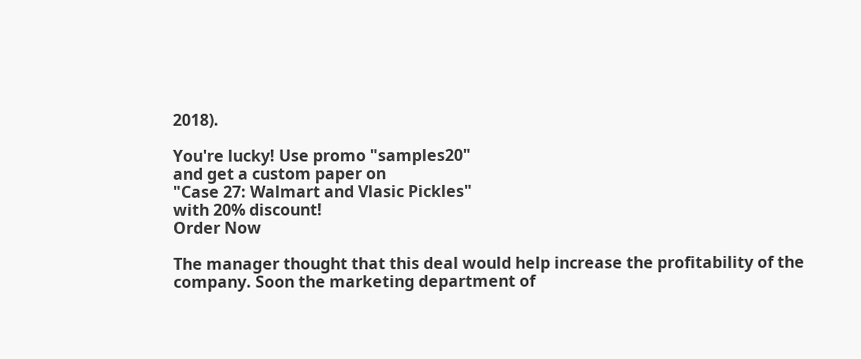2018).

You're lucky! Use promo "samples20"
and get a custom paper on
"Case 27: Walmart and Vlasic Pickles"
with 20% discount!
Order Now

The manager thought that this deal would help increase the profitability of the company. Soon the marketing department of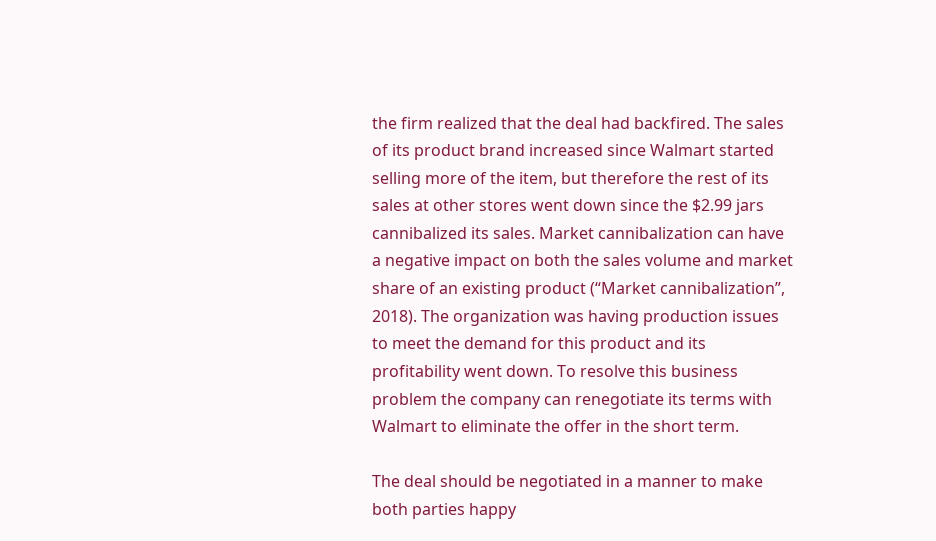the firm realized that the deal had backfired. The sales of its product brand increased since Walmart started selling more of the item, but therefore the rest of its sales at other stores went down since the $2.99 jars cannibalized its sales. Market cannibalization can have a negative impact on both the sales volume and market share of an existing product (“Market cannibalization”, 2018). The organization was having production issues to meet the demand for this product and its profitability went down. To resolve this business problem the company can renegotiate its terms with Walmart to eliminate the offer in the short term.

The deal should be negotiated in a manner to make both parties happy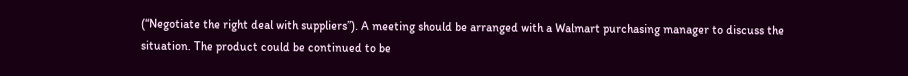(“Negotiate the right deal with suppliers”). A meeting should be arranged with a Walmart purchasing manager to discuss the situation. The product could be continued to be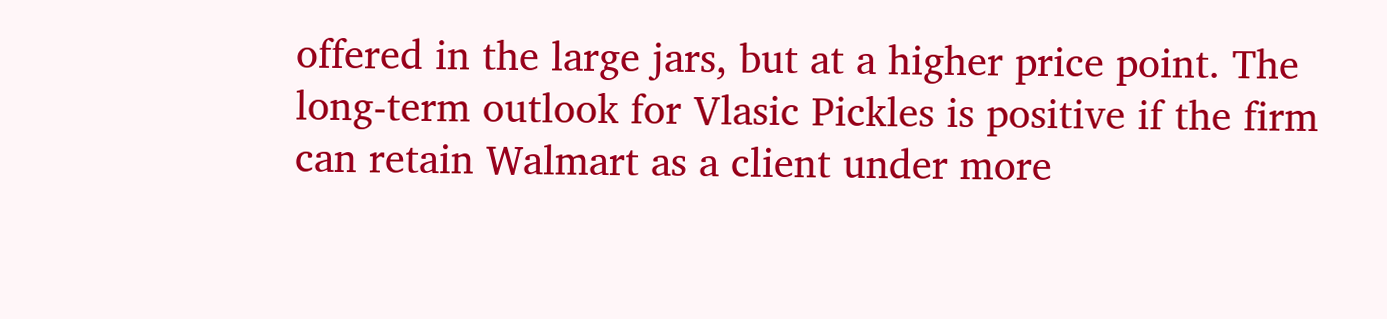offered in the large jars, but at a higher price point. The long-term outlook for Vlasic Pickles is positive if the firm can retain Walmart as a client under more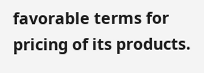favorable terms for pricing of its products.